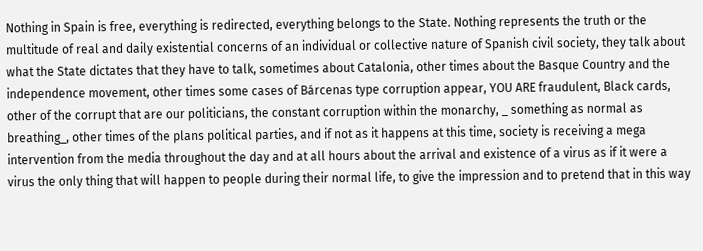Nothing in Spain is free, everything is redirected, everything belongs to the State. Nothing represents the truth or the multitude of real and daily existential concerns of an individual or collective nature of Spanish civil society, they talk about what the State dictates that they have to talk, sometimes about Catalonia, other times about the Basque Country and the independence movement, other times some cases of Bárcenas type corruption appear, YOU ARE fraudulent, Black cards, other of the corrupt that are our politicians, the constant corruption within the monarchy, _ something as normal as breathing_, other times of the plans political parties, and if not as it happens at this time, society is receiving a mega intervention from the media throughout the day and at all hours about the arrival and existence of a virus as if it were a virus the only thing that will happen to people during their normal life, to give the impression and to pretend that in this way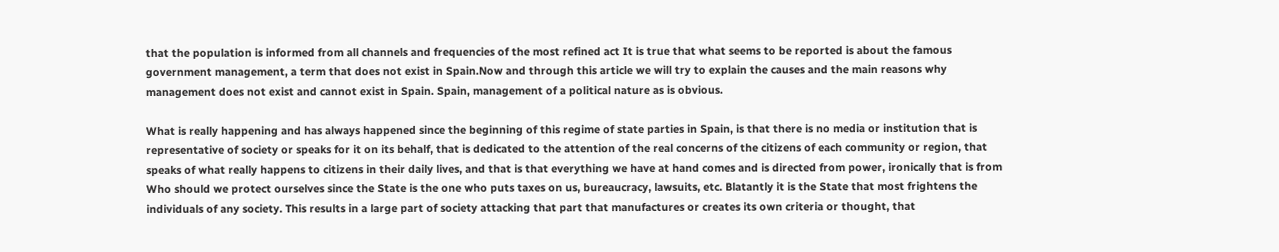that the population is informed from all channels and frequencies of the most refined act It is true that what seems to be reported is about the famous government management, a term that does not exist in Spain.Now and through this article we will try to explain the causes and the main reasons why management does not exist and cannot exist in Spain. Spain, management of a political nature as is obvious.

What is really happening and has always happened since the beginning of this regime of state parties in Spain, is that there is no media or institution that is representative of society or speaks for it on its behalf, that is dedicated to the attention of the real concerns of the citizens of each community or region, that speaks of what really happens to citizens in their daily lives, and that is that everything we have at hand comes and is directed from power, ironically that is from Who should we protect ourselves since the State is the one who puts taxes on us, bureaucracy, lawsuits, etc. Blatantly it is the State that most frightens the individuals of any society. This results in a large part of society attacking that part that manufactures or creates its own criteria or thought, that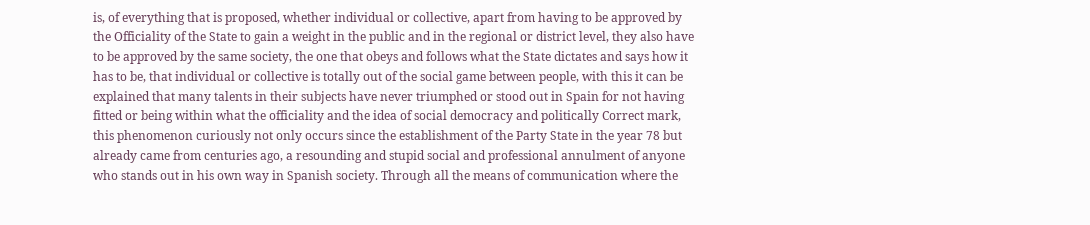is, of everything that is proposed, whether individual or collective, apart from having to be approved by the Officiality of the State to gain a weight in the public and in the regional or district level, they also have to be approved by the same society, the one that obeys and follows what the State dictates and says how it has to be, that individual or collective is totally out of the social game between people, with this it can be explained that many talents in their subjects have never triumphed or stood out in Spain for not having fitted or being within what the officiality and the idea of social democracy and politically Correct mark, this phenomenon curiously not only occurs since the establishment of the Party State in the year 78 but already came from centuries ago, a resounding and stupid social and professional annulment of anyone who stands out in his own way in Spanish society. Through all the means of communication where the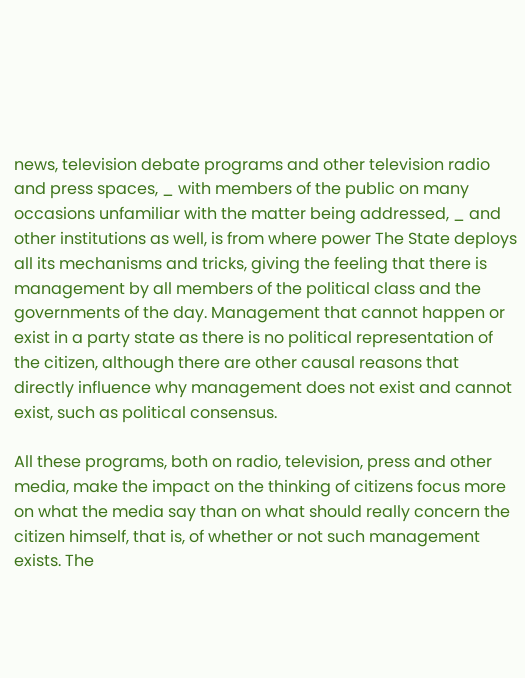news, television debate programs and other television radio and press spaces, _ with members of the public on many occasions unfamiliar with the matter being addressed, _ and other institutions as well, is from where power The State deploys all its mechanisms and tricks, giving the feeling that there is management by all members of the political class and the governments of the day. Management that cannot happen or exist in a party state as there is no political representation of the citizen, although there are other causal reasons that directly influence why management does not exist and cannot exist, such as political consensus.

All these programs, both on radio, television, press and other media, make the impact on the thinking of citizens focus more on what the media say than on what should really concern the citizen himself, that is, of whether or not such management exists. The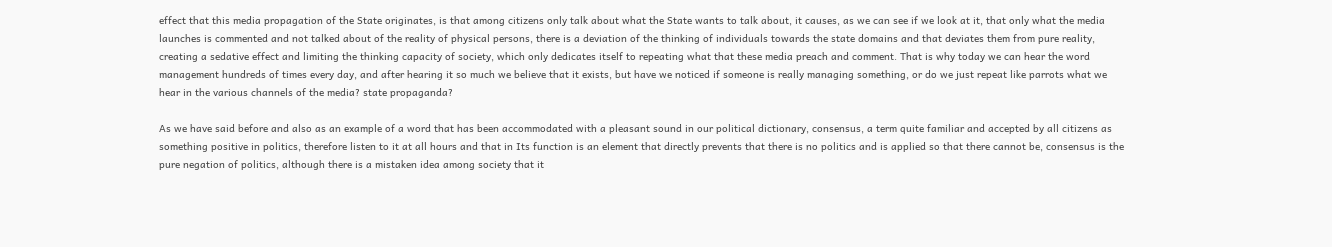effect that this media propagation of the State originates, is that among citizens only talk about what the State wants to talk about, it causes, as we can see if we look at it, that only what the media launches is commented and not talked about of the reality of physical persons, there is a deviation of the thinking of individuals towards the state domains and that deviates them from pure reality, creating a sedative effect and limiting the thinking capacity of society, which only dedicates itself to repeating what that these media preach and comment. That is why today we can hear the word management hundreds of times every day, and after hearing it so much we believe that it exists, but have we noticed if someone is really managing something, or do we just repeat like parrots what we hear in the various channels of the media? state propaganda?

As we have said before and also as an example of a word that has been accommodated with a pleasant sound in our political dictionary, consensus, a term quite familiar and accepted by all citizens as something positive in politics, therefore listen to it at all hours and that in Its function is an element that directly prevents that there is no politics and is applied so that there cannot be, consensus is the pure negation of politics, although there is a mistaken idea among society that it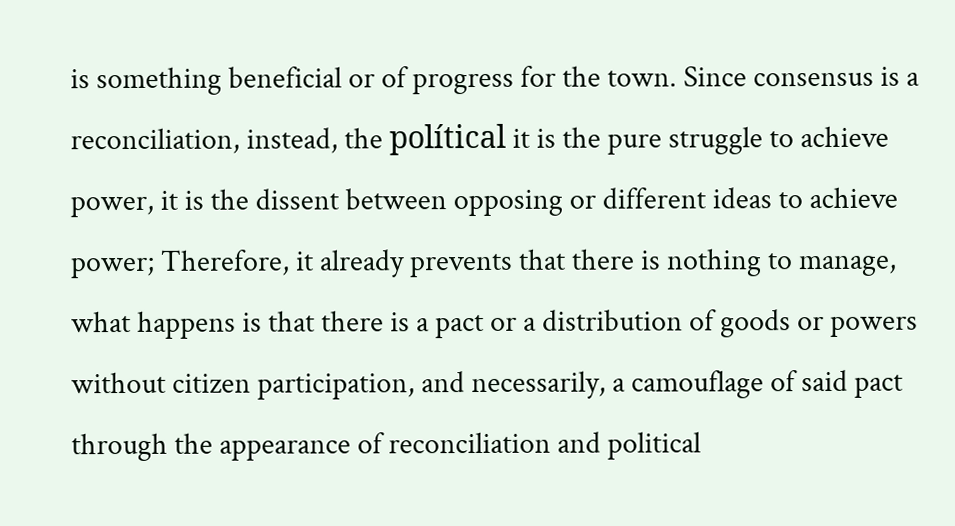is something beneficial or of progress for the town. Since consensus is a reconciliation, instead, the polítical it is the pure struggle to achieve power, it is the dissent between opposing or different ideas to achieve power; Therefore, it already prevents that there is nothing to manage, what happens is that there is a pact or a distribution of goods or powers without citizen participation, and necessarily, a camouflage of said pact through the appearance of reconciliation and political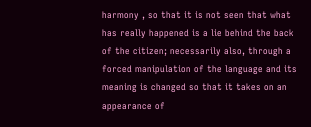harmony , so that it is not seen that what has really happened is a lie behind the back of the citizen; necessarily also, through a forced manipulation of the language and its meaning is changed so that it takes on an appearance of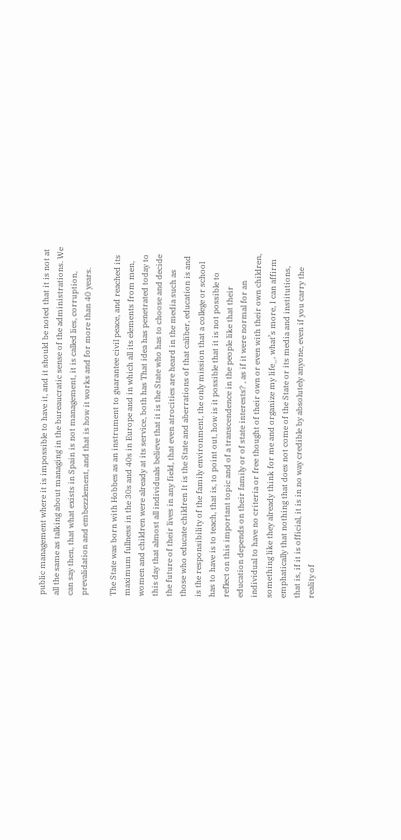public management where it is impossible to have it, and it should be noted that it is not at all the same as talking about managing in the bureaucratic sense of the administrations. We can say then, that what exists in Spain is not management, it is called lies, corruption, prevalidation and embezzlement, and that is how it works and for more than 40 years.

The State was born with Hobbes as an instrument to guarantee civil peace, and reached its maximum fullness in the 30s and 40s in Europe and in which all its elements from men, women and children were already at its service, both has That idea has penetrated today to this day that almost all individuals believe that it is the State who has to choose and decide the future of their lives in any field, that even atrocities are heard in the media such as those who educate children It is the State and aberrations of that caliber, education is and is the responsibility of the family environment, the only mission that a college or school has to have is to teach, that is, to point out, how is it possible that it is not possible to reflect on this important topic and of a transcendence in the people like that their education depends on their family or of state interests? , as if it were normal for an individual to have no criteria or free thought of their own or even with their own children, something like they already think for me and organize my life_, what’s more, I can affirm emphatically that nothing that does not come of the State or its media and institutions, that is, if it is official, it is in no way credible by absolutely anyone, even if you carry the reality of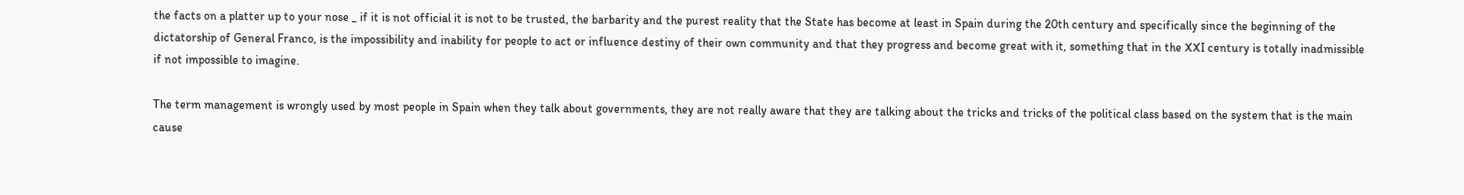the facts on a platter up to your nose _ if it is not official it is not to be trusted, the barbarity and the purest reality that the State has become at least in Spain during the 20th century and specifically since the beginning of the dictatorship of General Franco, is the impossibility and inability for people to act or influence destiny of their own community and that they progress and become great with it, something that in the XXI century is totally inadmissible if not impossible to imagine.

The term management is wrongly used by most people in Spain when they talk about governments, they are not really aware that they are talking about the tricks and tricks of the political class based on the system that is the main cause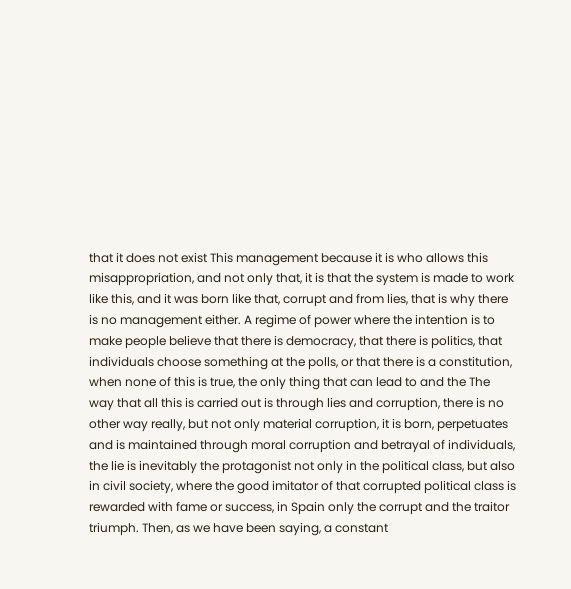that it does not exist This management because it is who allows this misappropriation, and not only that, it is that the system is made to work like this, and it was born like that, corrupt and from lies, that is why there is no management either. A regime of power where the intention is to make people believe that there is democracy, that there is politics, that individuals choose something at the polls, or that there is a constitution, when none of this is true, the only thing that can lead to and the The way that all this is carried out is through lies and corruption, there is no other way really, but not only material corruption, it is born, perpetuates and is maintained through moral corruption and betrayal of individuals, the lie is inevitably the protagonist not only in the political class, but also in civil society, where the good imitator of that corrupted political class is rewarded with fame or success, in Spain only the corrupt and the traitor triumph. Then, as we have been saying, a constant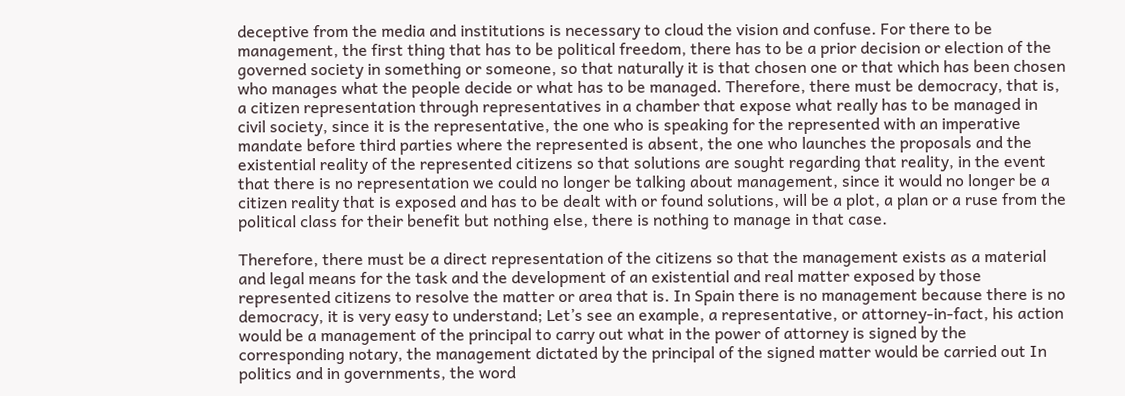deceptive from the media and institutions is necessary to cloud the vision and confuse. For there to be management, the first thing that has to be political freedom, there has to be a prior decision or election of the governed society in something or someone, so that naturally it is that chosen one or that which has been chosen who manages what the people decide or what has to be managed. Therefore, there must be democracy, that is, a citizen representation through representatives in a chamber that expose what really has to be managed in civil society, since it is the representative, the one who is speaking for the represented with an imperative mandate before third parties where the represented is absent, the one who launches the proposals and the existential reality of the represented citizens so that solutions are sought regarding that reality, in the event that there is no representation we could no longer be talking about management, since it would no longer be a citizen reality that is exposed and has to be dealt with or found solutions, will be a plot, a plan or a ruse from the political class for their benefit but nothing else, there is nothing to manage in that case.

Therefore, there must be a direct representation of the citizens so that the management exists as a material and legal means for the task and the development of an existential and real matter exposed by those represented citizens to resolve the matter or area that is. In Spain there is no management because there is no democracy, it is very easy to understand; Let’s see an example, a representative, or attorney-in-fact, his action would be a management of the principal to carry out what in the power of attorney is signed by the corresponding notary, the management dictated by the principal of the signed matter would be carried out In politics and in governments, the word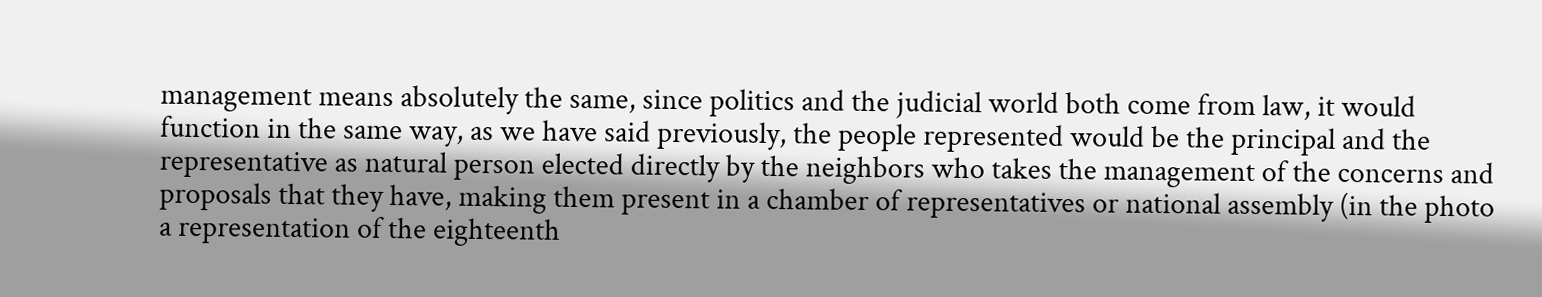management means absolutely the same, since politics and the judicial world both come from law, it would function in the same way, as we have said previously, the people represented would be the principal and the representative as natural person elected directly by the neighbors who takes the management of the concerns and proposals that they have, making them present in a chamber of representatives or national assembly (in the photo a representation of the eighteenth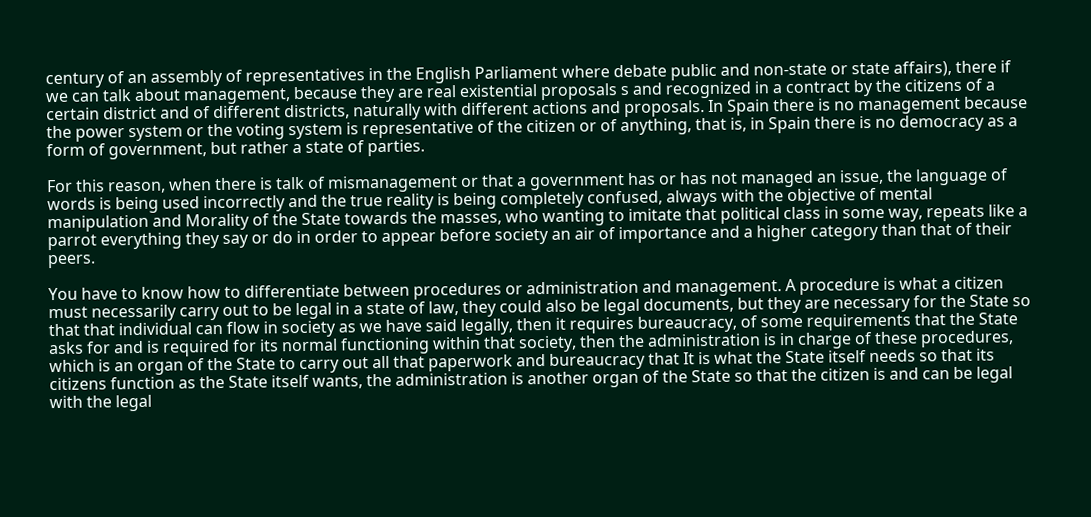century of an assembly of representatives in the English Parliament where debate public and non-state or state affairs), there if we can talk about management, because they are real existential proposals s and recognized in a contract by the citizens of a certain district and of different districts, naturally with different actions and proposals. In Spain there is no management because the power system or the voting system is representative of the citizen or of anything, that is, in Spain there is no democracy as a form of government, but rather a state of parties.

For this reason, when there is talk of mismanagement or that a government has or has not managed an issue, the language of words is being used incorrectly and the true reality is being completely confused, always with the objective of mental manipulation and Morality of the State towards the masses, who wanting to imitate that political class in some way, repeats like a parrot everything they say or do in order to appear before society an air of importance and a higher category than that of their peers.

You have to know how to differentiate between procedures or administration and management. A procedure is what a citizen must necessarily carry out to be legal in a state of law, they could also be legal documents, but they are necessary for the State so that that individual can flow in society as we have said legally, then it requires bureaucracy, of some requirements that the State asks for and is required for its normal functioning within that society, then the administration is in charge of these procedures, which is an organ of the State to carry out all that paperwork and bureaucracy that It is what the State itself needs so that its citizens function as the State itself wants, the administration is another organ of the State so that the citizen is and can be legal with the legal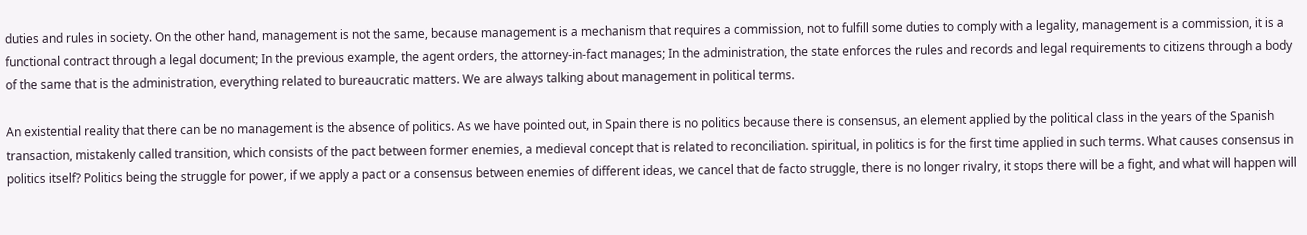duties and rules in society. On the other hand, management is not the same, because management is a mechanism that requires a commission, not to fulfill some duties to comply with a legality, management is a commission, it is a functional contract through a legal document; In the previous example, the agent orders, the attorney-in-fact manages; In the administration, the state enforces the rules and records and legal requirements to citizens through a body of the same that is the administration, everything related to bureaucratic matters. We are always talking about management in political terms.

An existential reality that there can be no management is the absence of politics. As we have pointed out, in Spain there is no politics because there is consensus, an element applied by the political class in the years of the Spanish transaction, mistakenly called transition, which consists of the pact between former enemies, a medieval concept that is related to reconciliation. spiritual, in politics is for the first time applied in such terms. What causes consensus in politics itself? Politics being the struggle for power, if we apply a pact or a consensus between enemies of different ideas, we cancel that de facto struggle, there is no longer rivalry, it stops there will be a fight, and what will happen will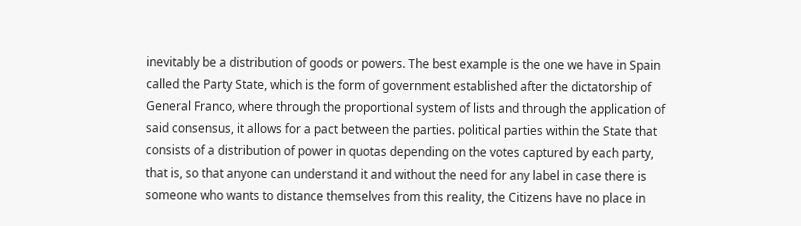inevitably be a distribution of goods or powers. The best example is the one we have in Spain called the Party State, which is the form of government established after the dictatorship of General Franco, where through the proportional system of lists and through the application of said consensus, it allows for a pact between the parties. political parties within the State that consists of a distribution of power in quotas depending on the votes captured by each party, that is, so that anyone can understand it and without the need for any label in case there is someone who wants to distance themselves from this reality, the Citizens have no place in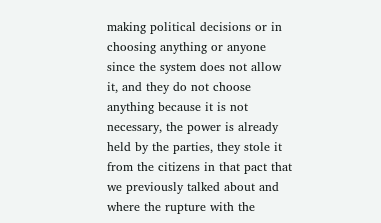making political decisions or in choosing anything or anyone since the system does not allow it, and they do not choose anything because it is not necessary, the power is already held by the parties, they stole it from the citizens in that pact that we previously talked about and where the rupture with the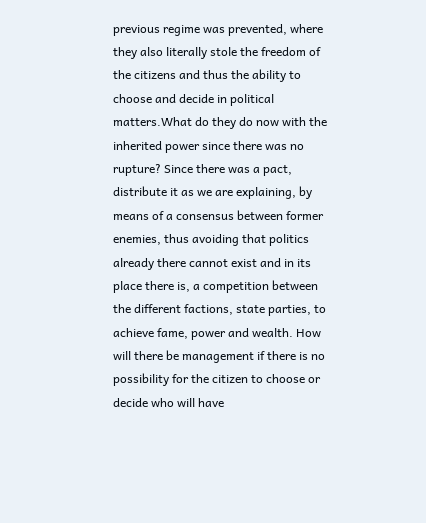previous regime was prevented, where they also literally stole the freedom of the citizens and thus the ability to choose and decide in political matters.What do they do now with the inherited power since there was no rupture? Since there was a pact, distribute it as we are explaining, by means of a consensus between former enemies, thus avoiding that politics already there cannot exist and in its place there is, a competition between the different factions, state parties, to achieve fame, power and wealth. How will there be management if there is no possibility for the citizen to choose or decide who will have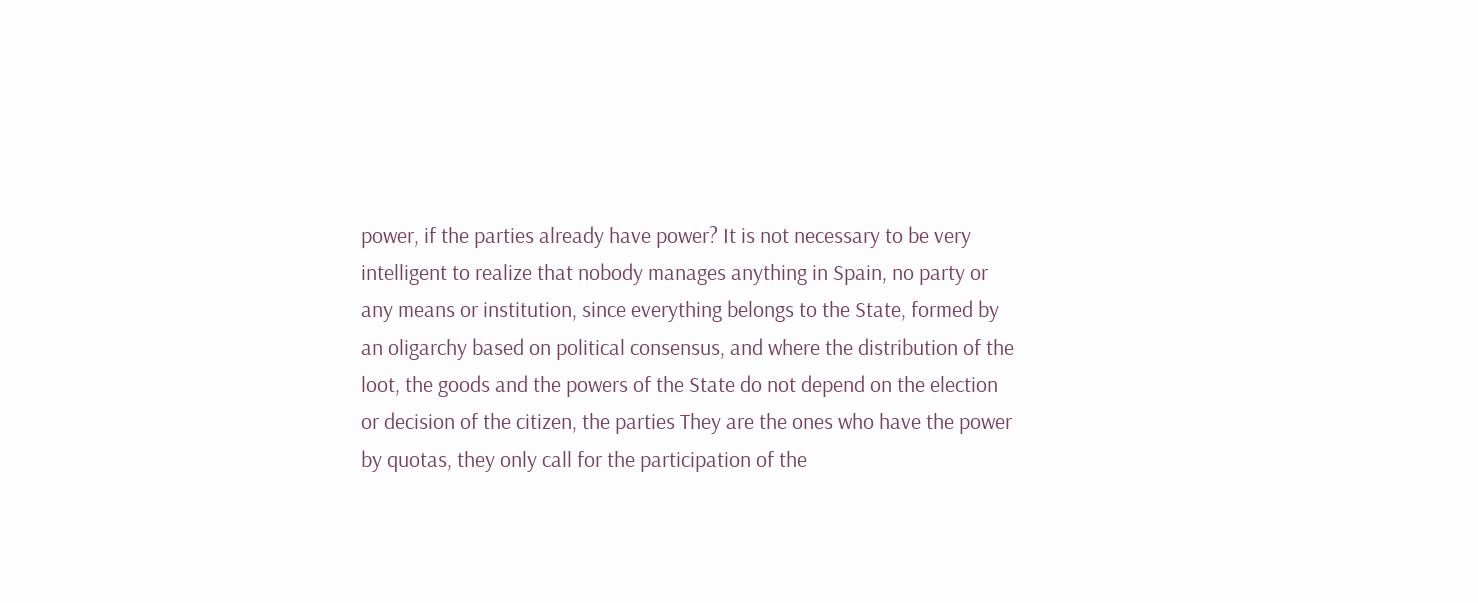power, if the parties already have power? It is not necessary to be very intelligent to realize that nobody manages anything in Spain, no party or any means or institution, since everything belongs to the State, formed by an oligarchy based on political consensus, and where the distribution of the loot, the goods and the powers of the State do not depend on the election or decision of the citizen, the parties They are the ones who have the power by quotas, they only call for the participation of the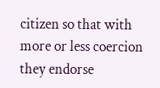citizen so that with more or less coercion they endorse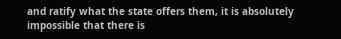and ratify what the state offers them, it is absolutely impossible that there is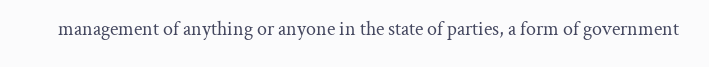management of anything or anyone in the state of parties, a form of government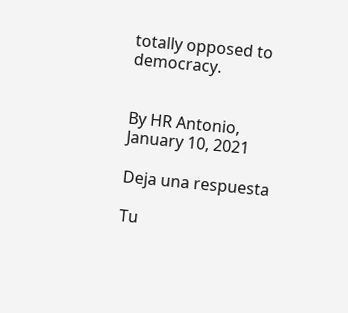totally opposed to democracy.


By HR Antonio, January 10, 2021

Deja una respuesta

Tu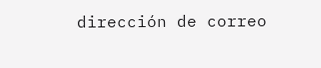dirección de correo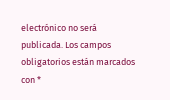electrónico no será publicada. Los campos obligatorios están marcados con *